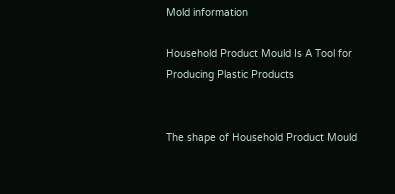Mold information

Household Product Mould Is A Tool for Producing Plastic Products


The shape of Household Product Mould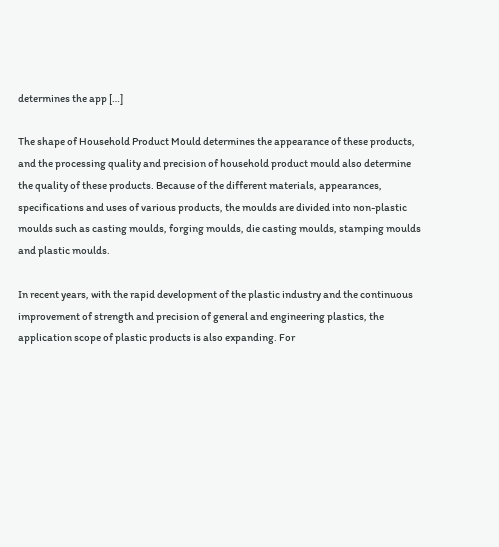determines the app […]

The shape of Household Product Mould determines the appearance of these products, and the processing quality and precision of household product mould also determine the quality of these products. Because of the different materials, appearances, specifications and uses of various products, the moulds are divided into non-plastic moulds such as casting moulds, forging moulds, die casting moulds, stamping moulds and plastic moulds.

In recent years, with the rapid development of the plastic industry and the continuous improvement of strength and precision of general and engineering plastics, the application scope of plastic products is also expanding. For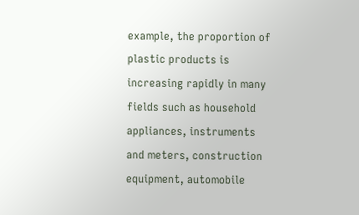example, the proportion of plastic products is increasing rapidly in many fields such as household appliances, instruments and meters, construction equipment, automobile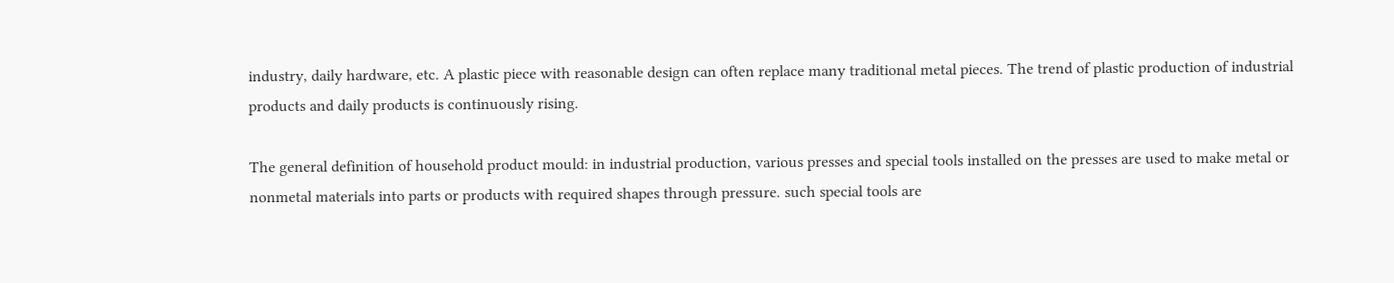industry, daily hardware, etc. A plastic piece with reasonable design can often replace many traditional metal pieces. The trend of plastic production of industrial products and daily products is continuously rising.

The general definition of household product mould: in industrial production, various presses and special tools installed on the presses are used to make metal or nonmetal materials into parts or products with required shapes through pressure. such special tools are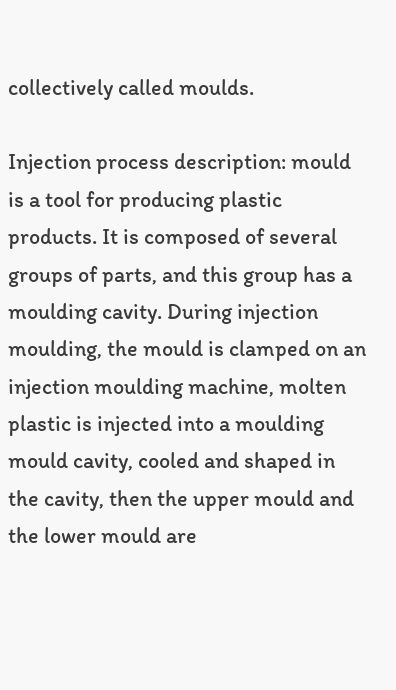collectively called moulds.

Injection process description: mould is a tool for producing plastic products. It is composed of several groups of parts, and this group has a moulding cavity. During injection moulding, the mould is clamped on an injection moulding machine, molten plastic is injected into a moulding mould cavity, cooled and shaped in the cavity, then the upper mould and the lower mould are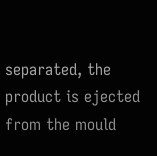separated, the product is ejected from the mould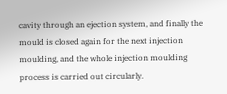cavity through an ejection system, and finally the mould is closed again for the next injection moulding, and the whole injection moulding process is carried out circularly.